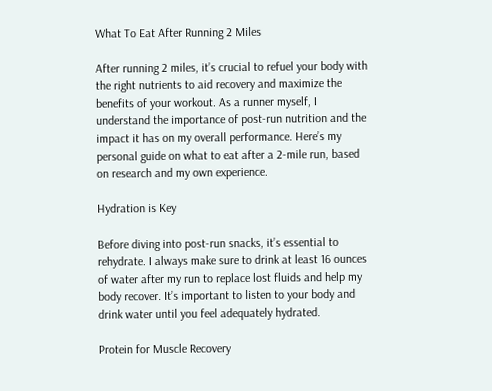What To Eat After Running 2 Miles

After running 2 miles, it’s crucial to refuel your body with the right nutrients to aid recovery and maximize the benefits of your workout. As a runner myself, I understand the importance of post-run nutrition and the impact it has on my overall performance. Here’s my personal guide on what to eat after a 2-mile run, based on research and my own experience.

Hydration is Key

Before diving into post-run snacks, it’s essential to rehydrate. I always make sure to drink at least 16 ounces of water after my run to replace lost fluids and help my body recover. It’s important to listen to your body and drink water until you feel adequately hydrated.

Protein for Muscle Recovery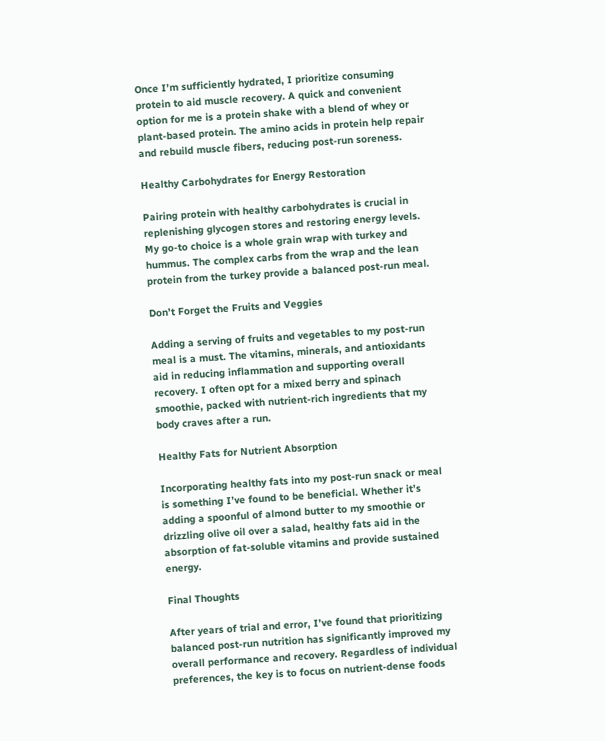Once I’m sufficiently hydrated, I prioritize consuming protein to aid muscle recovery. A quick and convenient option for me is a protein shake with a blend of whey or plant-based protein. The amino acids in protein help repair and rebuild muscle fibers, reducing post-run soreness.

Healthy Carbohydrates for Energy Restoration

Pairing protein with healthy carbohydrates is crucial in replenishing glycogen stores and restoring energy levels. My go-to choice is a whole grain wrap with turkey and hummus. The complex carbs from the wrap and the lean protein from the turkey provide a balanced post-run meal.

Don’t Forget the Fruits and Veggies

Adding a serving of fruits and vegetables to my post-run meal is a must. The vitamins, minerals, and antioxidants aid in reducing inflammation and supporting overall recovery. I often opt for a mixed berry and spinach smoothie, packed with nutrient-rich ingredients that my body craves after a run.

Healthy Fats for Nutrient Absorption

Incorporating healthy fats into my post-run snack or meal is something I’ve found to be beneficial. Whether it’s adding a spoonful of almond butter to my smoothie or drizzling olive oil over a salad, healthy fats aid in the absorption of fat-soluble vitamins and provide sustained energy.

Final Thoughts

After years of trial and error, I’ve found that prioritizing balanced post-run nutrition has significantly improved my overall performance and recovery. Regardless of individual preferences, the key is to focus on nutrient-dense foods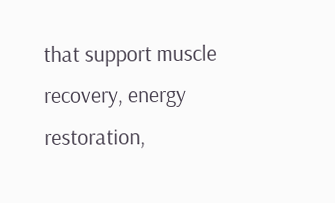that support muscle recovery, energy restoration,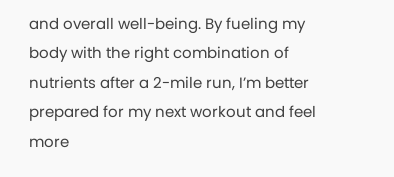and overall well-being. By fueling my body with the right combination of nutrients after a 2-mile run, I’m better prepared for my next workout and feel more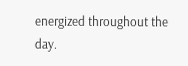energized throughout the day.